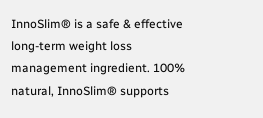InnoSlim® is a safe & effective long-term weight loss management ingredient. 100% natural, InnoSlim® supports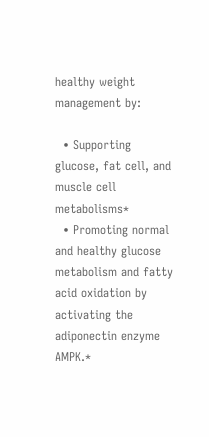healthy weight management by:

  • Supporting glucose, fat cell, and muscle cell metabolisms*
  • Promoting normal and healthy glucose metabolism and fatty acid oxidation by activating the adiponectin enzyme AMPK.*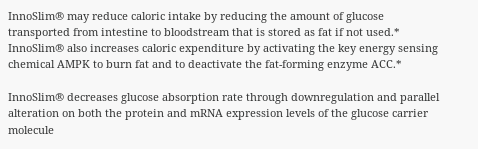InnoSlim® may reduce caloric intake by reducing the amount of glucose transported from intestine to bloodstream that is stored as fat if not used.* InnoSlim® also increases caloric expenditure by activating the key energy sensing chemical AMPK to burn fat and to deactivate the fat-forming enzyme ACC.*

InnoSlim® decreases glucose absorption rate through downregulation and parallel alteration on both the protein and mRNA expression levels of the glucose carrier molecule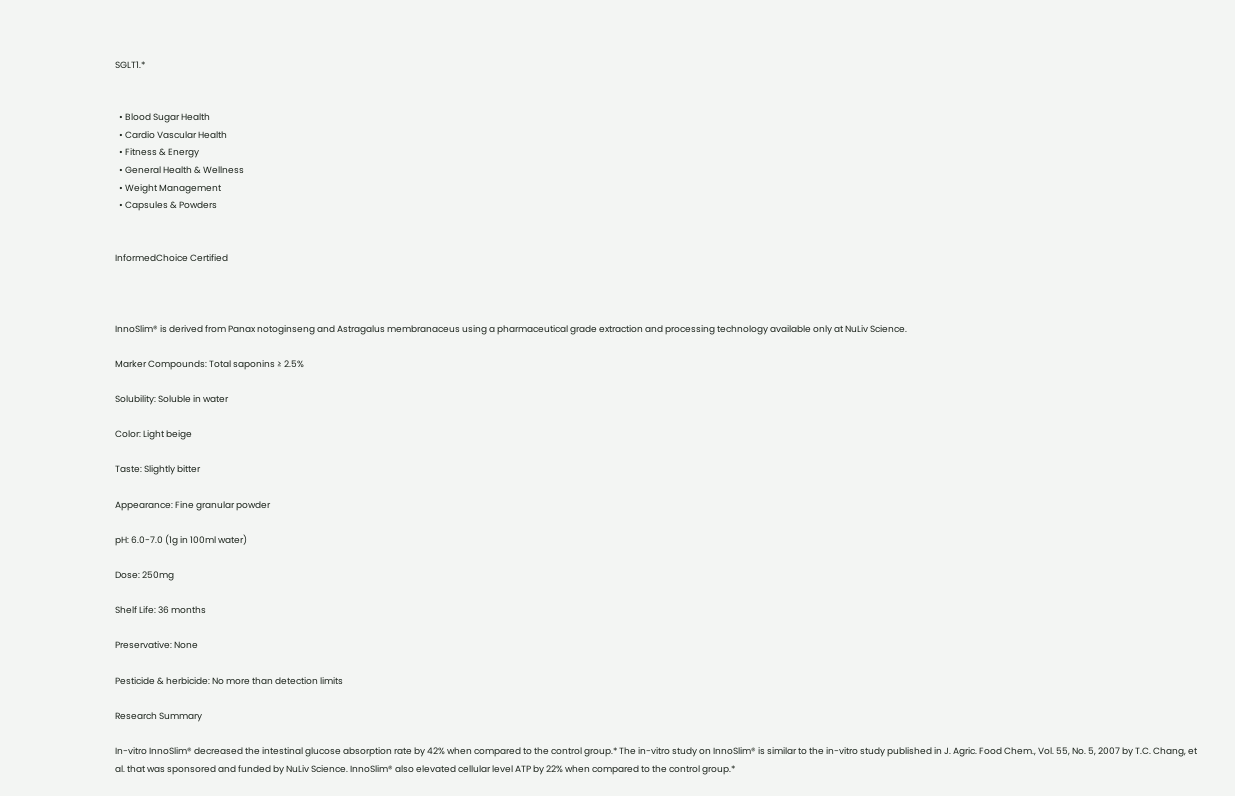SGLT1.*


  • Blood Sugar Health
  • Cardio Vascular Health
  • Fitness & Energy
  • General Health & Wellness
  • Weight Management
  • Capsules & Powders


InformedChoice Certified



InnoSlim® is derived from Panax notoginseng and Astragalus membranaceus using a pharmaceutical grade extraction and processing technology available only at NuLiv Science.

Marker Compounds: Total saponins ≥ 2.5%

Solubility: Soluble in water

Color: Light beige

Taste: Slightly bitter

Appearance: Fine granular powder

pH: 6.0-7.0 (1g in 100ml water)

Dose: 250mg

Shelf Life: 36 months

Preservative: None

Pesticide & herbicide: No more than detection limits

Research Summary

In-vitro InnoSlim® decreased the intestinal glucose absorption rate by 42% when compared to the control group.* The in-vitro study on InnoSlim® is similar to the in-vitro study published in J. Agric. Food Chem., Vol. 55, No. 5, 2007 by T.C. Chang, et al. that was sponsored and funded by NuLiv Science. InnoSlim® also elevated cellular level ATP by 22% when compared to the control group.*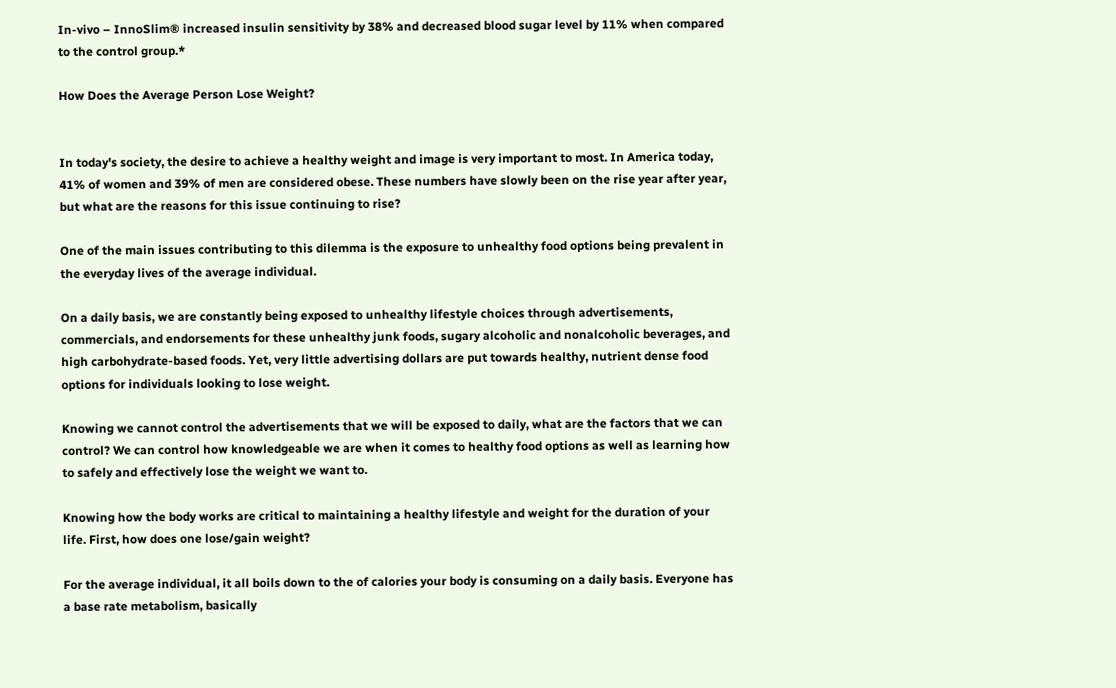In-vivo – InnoSlim® increased insulin sensitivity by 38% and decreased blood sugar level by 11% when compared to the control group.*

How Does the Average Person Lose Weight?


In today's society, the desire to achieve a healthy weight and image is very important to most. In America today, 41% of women and 39% of men are considered obese. These numbers have slowly been on the rise year after year, but what are the reasons for this issue continuing to rise?

One of the main issues contributing to this dilemma is the exposure to unhealthy food options being prevalent in the everyday lives of the average individual.

On a daily basis, we are constantly being exposed to unhealthy lifestyle choices through advertisements, commercials, and endorsements for these unhealthy junk foods, sugary alcoholic and nonalcoholic beverages, and high carbohydrate-based foods. Yet, very little advertising dollars are put towards healthy, nutrient dense food options for individuals looking to lose weight.

Knowing we cannot control the advertisements that we will be exposed to daily, what are the factors that we can control? We can control how knowledgeable we are when it comes to healthy food options as well as learning how to safely and effectively lose the weight we want to.

Knowing how the body works are critical to maintaining a healthy lifestyle and weight for the duration of your life. First, how does one lose/gain weight?

For the average individual, it all boils down to the of calories your body is consuming on a daily basis. Everyone has a base rate metabolism, basically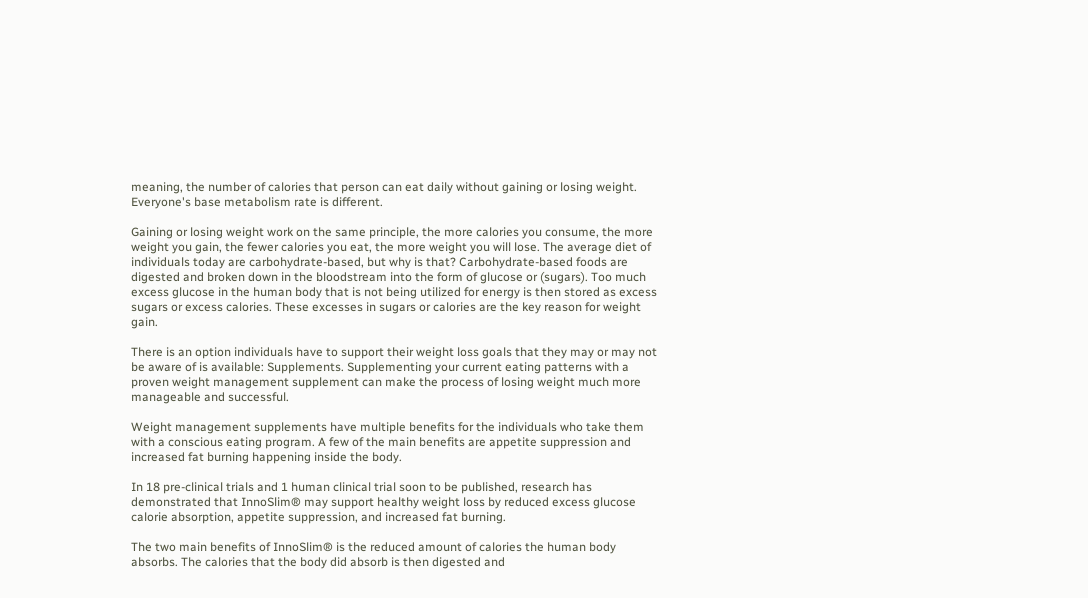meaning, the number of calories that person can eat daily without gaining or losing weight. Everyone's base metabolism rate is different.

Gaining or losing weight work on the same principle, the more calories you consume, the more weight you gain, the fewer calories you eat, the more weight you will lose. The average diet of individuals today are carbohydrate-based, but why is that? Carbohydrate-based foods are digested and broken down in the bloodstream into the form of glucose or (sugars). Too much excess glucose in the human body that is not being utilized for energy is then stored as excess sugars or excess calories. These excesses in sugars or calories are the key reason for weight gain.

There is an option individuals have to support their weight loss goals that they may or may not be aware of is available: Supplements. Supplementing your current eating patterns with a proven weight management supplement can make the process of losing weight much more manageable and successful.

Weight management supplements have multiple benefits for the individuals who take them with a conscious eating program. A few of the main benefits are appetite suppression and increased fat burning happening inside the body.

In 18 pre-clinical trials and 1 human clinical trial soon to be published, research has demonstrated that InnoSlim® may support healthy weight loss by reduced excess glucose calorie absorption, appetite suppression, and increased fat burning.

The two main benefits of InnoSlim® is the reduced amount of calories the human body absorbs. The calories that the body did absorb is then digested and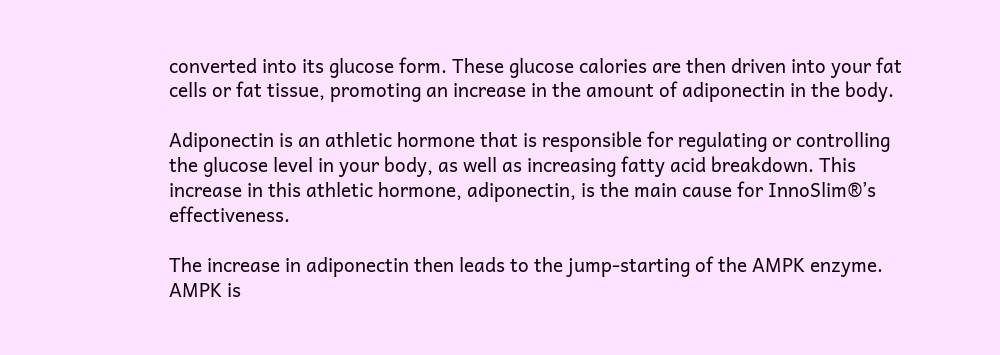converted into its glucose form. These glucose calories are then driven into your fat cells or fat tissue, promoting an increase in the amount of adiponectin in the body.

Adiponectin is an athletic hormone that is responsible for regulating or controlling the glucose level in your body, as well as increasing fatty acid breakdown. This increase in this athletic hormone, adiponectin, is the main cause for InnoSlim®’s effectiveness.

The increase in adiponectin then leads to the jump-starting of the AMPK enzyme. AMPK is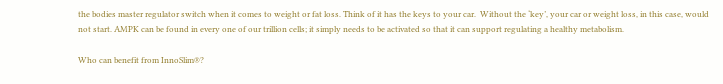the bodies master regulator switch when it comes to weight or fat loss. Think of it has the keys to your car.  Without the ‘key’, your car or weight loss, in this case, would not start. AMPK can be found in every one of our trillion cells; it simply needs to be activated so that it can support regulating a healthy metabolism.

Who can benefit from InnoSlim®?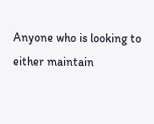Anyone who is looking to either maintain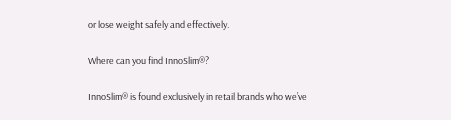or lose weight safely and effectively.

Where can you find InnoSlim®?

InnoSlim® is found exclusively in retail brands who we’ve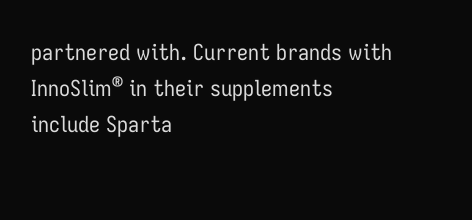partnered with. Current brands with InnoSlim® in their supplements include Sparta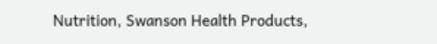Nutrition, Swanson Health Products,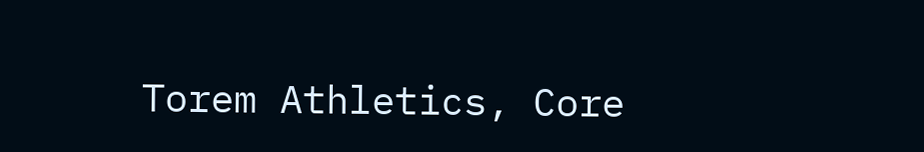Torem Athletics, Core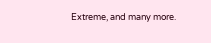Extreme, and many more.